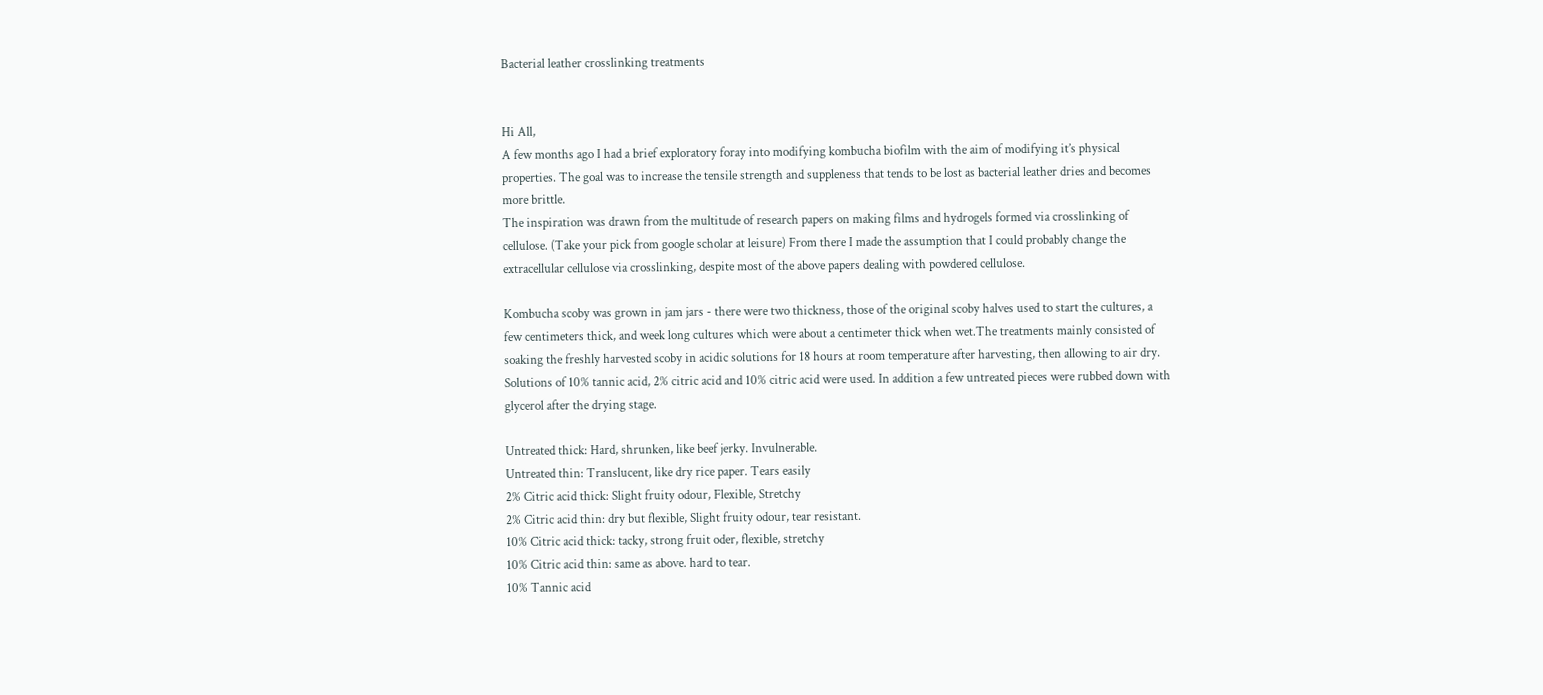Bacterial leather crosslinking treatments


Hi All,
A few months ago I had a brief exploratory foray into modifying kombucha biofilm with the aim of modifying it’s physical properties. The goal was to increase the tensile strength and suppleness that tends to be lost as bacterial leather dries and becomes more brittle.
The inspiration was drawn from the multitude of research papers on making films and hydrogels formed via crosslinking of cellulose. (Take your pick from google scholar at leisure) From there I made the assumption that I could probably change the extracellular cellulose via crosslinking, despite most of the above papers dealing with powdered cellulose.

Kombucha scoby was grown in jam jars - there were two thickness, those of the original scoby halves used to start the cultures, a few centimeters thick, and week long cultures which were about a centimeter thick when wet.The treatments mainly consisted of soaking the freshly harvested scoby in acidic solutions for 18 hours at room temperature after harvesting, then allowing to air dry. Solutions of 10% tannic acid, 2% citric acid and 10% citric acid were used. In addition a few untreated pieces were rubbed down with glycerol after the drying stage.

Untreated thick: Hard, shrunken, like beef jerky. Invulnerable.
Untreated thin: Translucent, like dry rice paper. Tears easily
2% Citric acid thick: Slight fruity odour, Flexible, Stretchy
2% Citric acid thin: dry but flexible, Slight fruity odour, tear resistant.
10% Citric acid thick: tacky, strong fruit oder, flexible, stretchy
10% Citric acid thin: same as above. hard to tear.
10% Tannic acid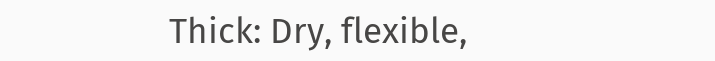Thick: Dry, flexible,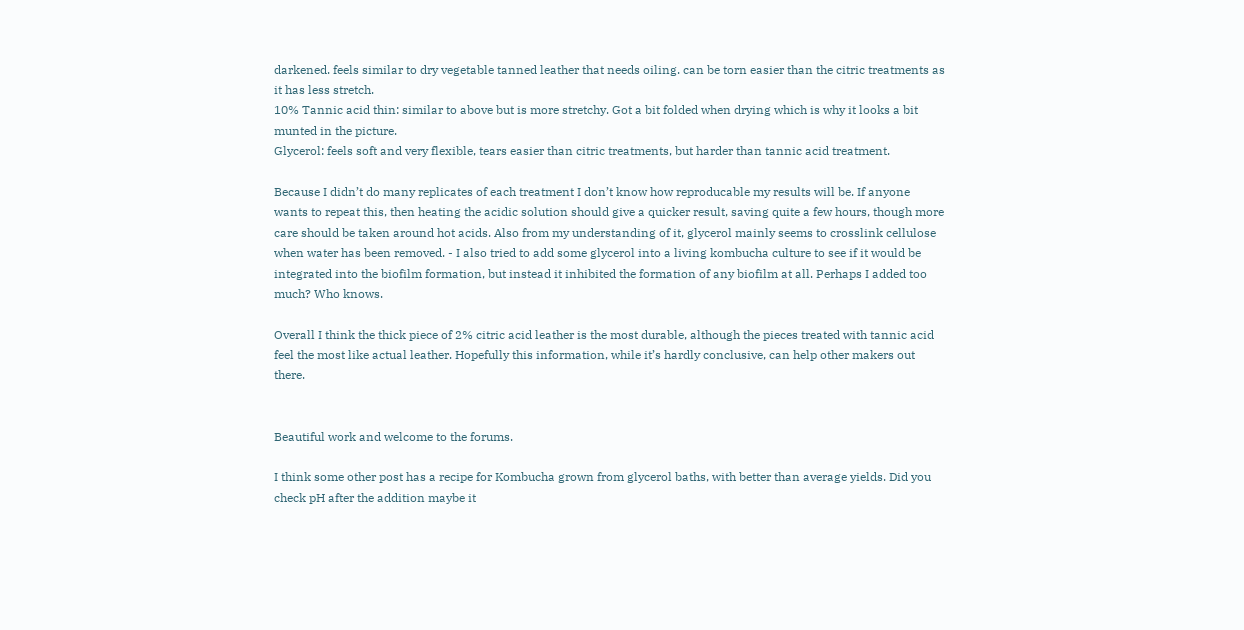darkened. feels similar to dry vegetable tanned leather that needs oiling. can be torn easier than the citric treatments as it has less stretch.
10% Tannic acid thin: similar to above but is more stretchy. Got a bit folded when drying which is why it looks a bit munted in the picture.
Glycerol: feels soft and very flexible, tears easier than citric treatments, but harder than tannic acid treatment.

Because I didn’t do many replicates of each treatment I don’t know how reproducable my results will be. If anyone wants to repeat this, then heating the acidic solution should give a quicker result, saving quite a few hours, though more care should be taken around hot acids. Also from my understanding of it, glycerol mainly seems to crosslink cellulose when water has been removed. - I also tried to add some glycerol into a living kombucha culture to see if it would be integrated into the biofilm formation, but instead it inhibited the formation of any biofilm at all. Perhaps I added too much? Who knows.

Overall I think the thick piece of 2% citric acid leather is the most durable, although the pieces treated with tannic acid feel the most like actual leather. Hopefully this information, while it’s hardly conclusive, can help other makers out there.


Beautiful work and welcome to the forums.

I think some other post has a recipe for Kombucha grown from glycerol baths, with better than average yields. Did you check pH after the addition maybe it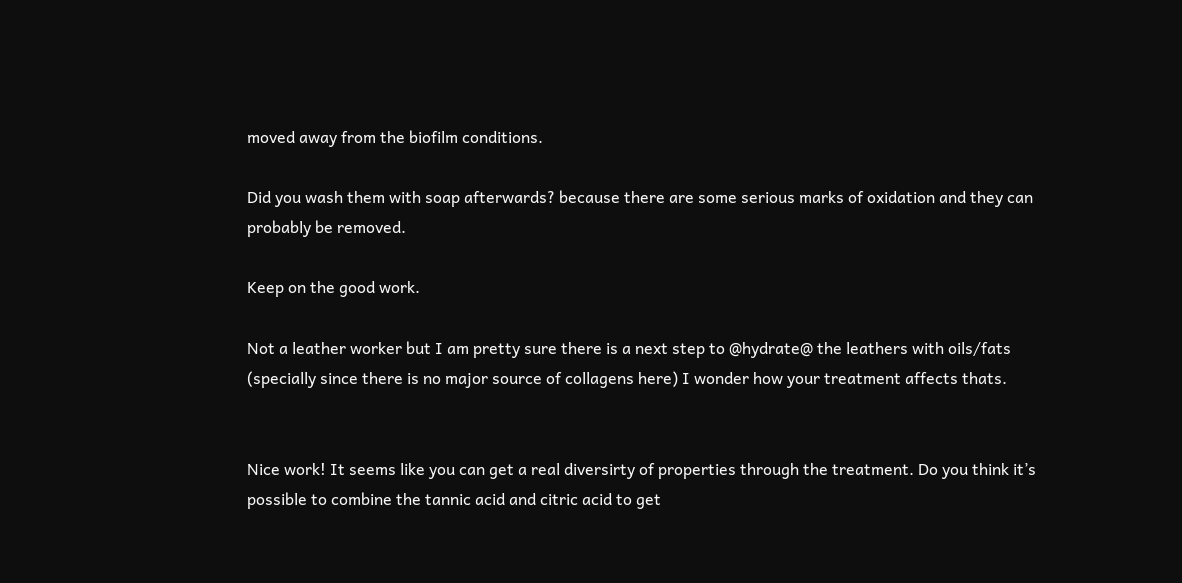moved away from the biofilm conditions.

Did you wash them with soap afterwards? because there are some serious marks of oxidation and they can probably be removed.

Keep on the good work.

Not a leather worker but I am pretty sure there is a next step to @hydrate@ the leathers with oils/fats (specially since there is no major source of collagens here) I wonder how your treatment affects thats.


Nice work! It seems like you can get a real diversirty of properties through the treatment. Do you think it’s possible to combine the tannic acid and citric acid to get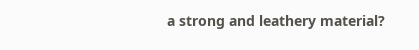a strong and leathery material?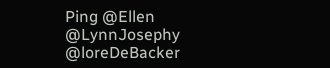Ping @Ellen @LynnJosephy @loreDeBacker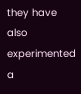they have also experimented a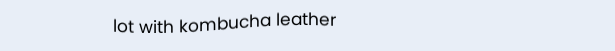lot with kombucha leather